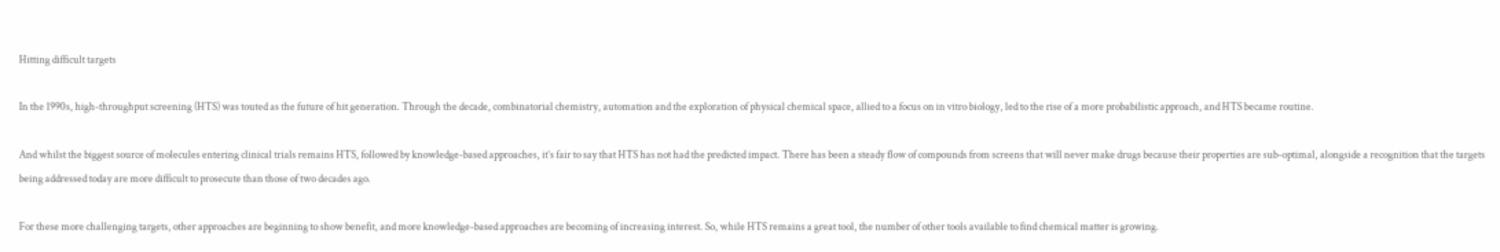Hitting difficult targets

In the 1990s, high-throughput screening (HTS) was touted as the future of hit generation. Through the decade, combinatorial chemistry, automation and the exploration of physical chemical space, allied to a focus on in vitro biology, led to the rise of a more probabilistic approach, and HTS became routine.

And whilst the biggest source of molecules entering clinical trials remains HTS, followed by knowledge-based approaches, it’s fair to say that HTS has not had the predicted impact. There has been a steady flow of compounds from screens that will never make drugs because their properties are sub-optimal, alongside a recognition that the targets being addressed today are more difficult to prosecute than those of two decades ago.

For these more challenging targets, other approaches are beginning to show benefit, and more knowledge-based approaches are becoming of increasing interest. So, while HTS remains a great tool, the number of other tools available to find chemical matter is growing.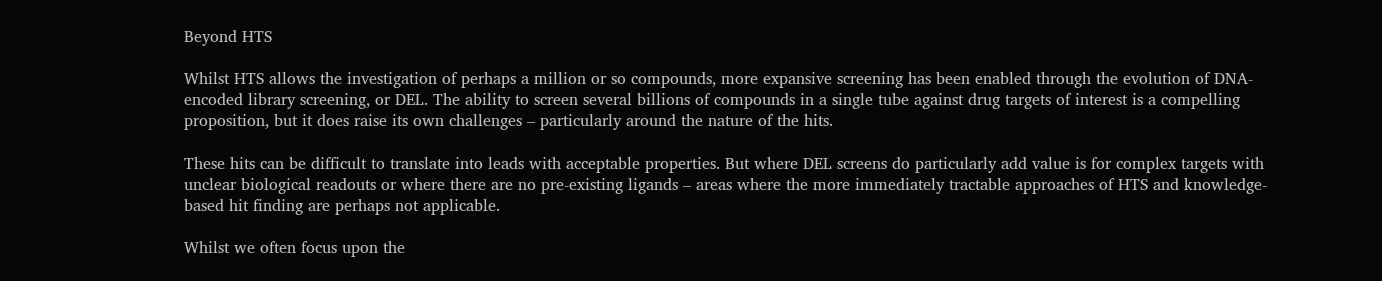Beyond HTS

Whilst HTS allows the investigation of perhaps a million or so compounds, more expansive screening has been enabled through the evolution of DNA-encoded library screening, or DEL. The ability to screen several billions of compounds in a single tube against drug targets of interest is a compelling proposition, but it does raise its own challenges – particularly around the nature of the hits.

These hits can be difficult to translate into leads with acceptable properties. But where DEL screens do particularly add value is for complex targets with unclear biological readouts or where there are no pre-existing ligands – areas where the more immediately tractable approaches of HTS and knowledge-based hit finding are perhaps not applicable.

Whilst we often focus upon the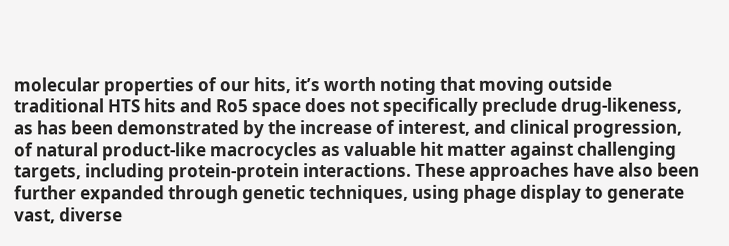molecular properties of our hits, it’s worth noting that moving outside traditional HTS hits and Ro5 space does not specifically preclude drug-likeness, as has been demonstrated by the increase of interest, and clinical progression, of natural product-like macrocycles as valuable hit matter against challenging targets, including protein-protein interactions. These approaches have also been further expanded through genetic techniques, using phage display to generate vast, diverse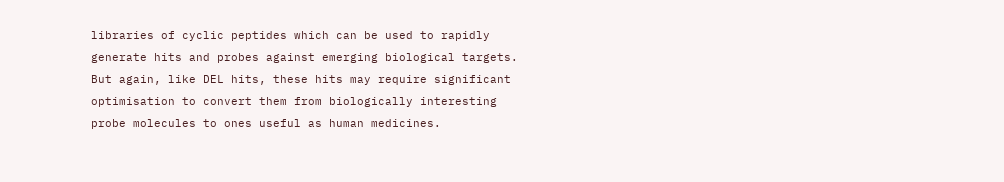libraries of cyclic peptides which can be used to rapidly generate hits and probes against emerging biological targets. But again, like DEL hits, these hits may require significant optimisation to convert them from biologically interesting probe molecules to ones useful as human medicines.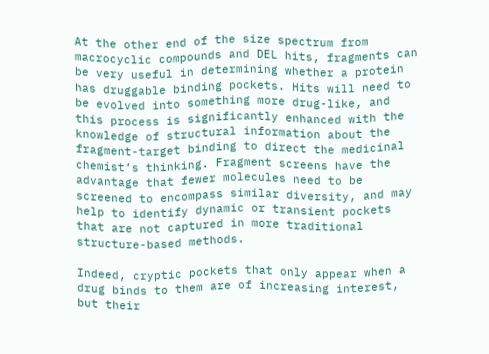At the other end of the size spectrum from macrocyclic compounds and DEL hits, fragments can be very useful in determining whether a protein has druggable binding pockets. Hits will need to be evolved into something more drug-like, and this process is significantly enhanced with the knowledge of structural information about the fragment-target binding to direct the medicinal chemist’s thinking. Fragment screens have the advantage that fewer molecules need to be screened to encompass similar diversity, and may help to identify dynamic or transient pockets that are not captured in more traditional structure-based methods.

Indeed, cryptic pockets that only appear when a drug binds to them are of increasing interest, but their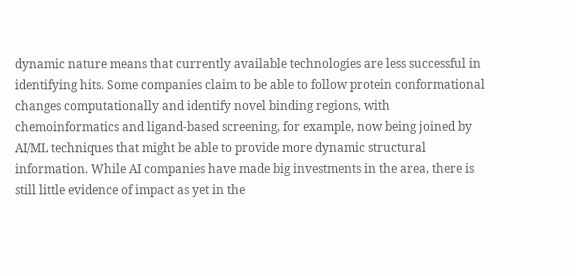dynamic nature means that currently available technologies are less successful in identifying hits. Some companies claim to be able to follow protein conformational changes computationally and identify novel binding regions, with chemoinformatics and ligand-based screening, for example, now being joined by AI/ML techniques that might be able to provide more dynamic structural information. While AI companies have made big investments in the area, there is still little evidence of impact as yet in the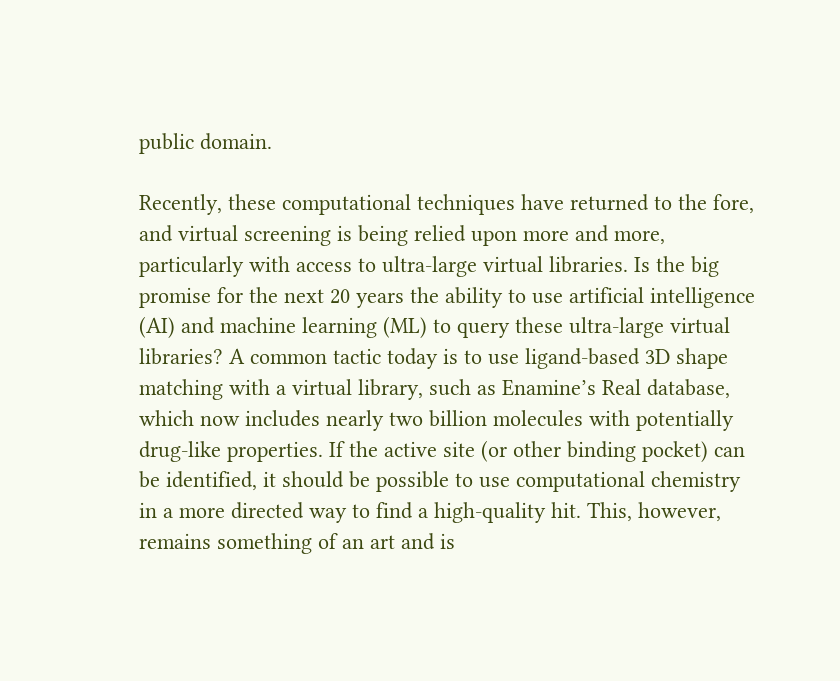public domain.

Recently, these computational techniques have returned to the fore, and virtual screening is being relied upon more and more, particularly with access to ultra-large virtual libraries. Is the big promise for the next 20 years the ability to use artificial intelligence (AI) and machine learning (ML) to query these ultra-large virtual libraries? A common tactic today is to use ligand-based 3D shape matching with a virtual library, such as Enamine’s Real database, which now includes nearly two billion molecules with potentially drug-like properties. If the active site (or other binding pocket) can be identified, it should be possible to use computational chemistry in a more directed way to find a high-quality hit. This, however, remains something of an art and is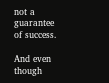not a guarantee of success.

And even though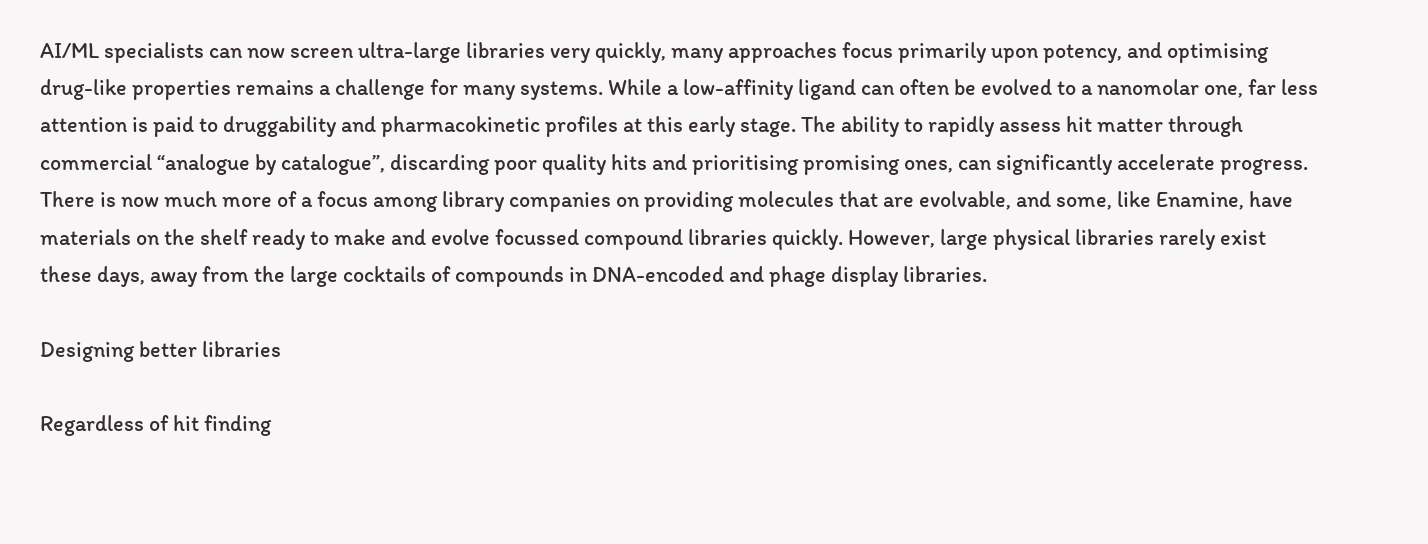AI/ML specialists can now screen ultra-large libraries very quickly, many approaches focus primarily upon potency, and optimising drug-like properties remains a challenge for many systems. While a low-affinity ligand can often be evolved to a nanomolar one, far less attention is paid to druggability and pharmacokinetic profiles at this early stage. The ability to rapidly assess hit matter through commercial “analogue by catalogue”, discarding poor quality hits and prioritising promising ones, can significantly accelerate progress. There is now much more of a focus among library companies on providing molecules that are evolvable, and some, like Enamine, have materials on the shelf ready to make and evolve focussed compound libraries quickly. However, large physical libraries rarely exist these days, away from the large cocktails of compounds in DNA-encoded and phage display libraries.

Designing better libraries

Regardless of hit finding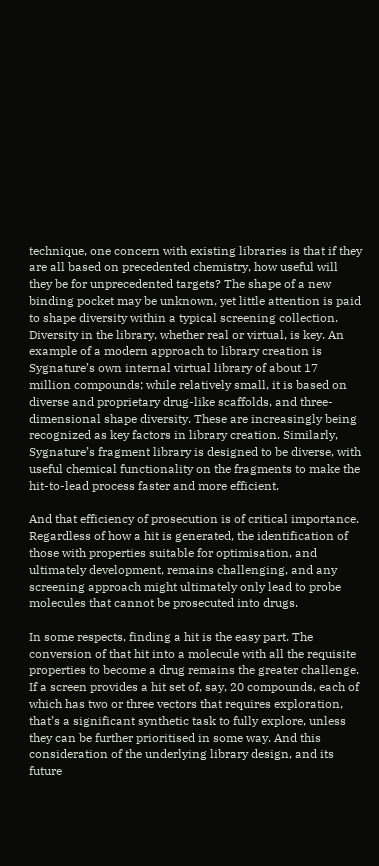technique, one concern with existing libraries is that if they are all based on precedented chemistry, how useful will they be for unprecedented targets? The shape of a new binding pocket may be unknown, yet little attention is paid to shape diversity within a typical screening collection. Diversity in the library, whether real or virtual, is key. An example of a modern approach to library creation is Sygnature’s own internal virtual library of about 17 million compounds; while relatively small, it is based on diverse and proprietary drug-like scaffolds, and three-dimensional shape diversity. These are increasingly being recognized as key factors in library creation. Similarly, Sygnature’s fragment library is designed to be diverse, with useful chemical functionality on the fragments to make the hit-to-lead process faster and more efficient.

And that efficiency of prosecution is of critical importance. Regardless of how a hit is generated, the identification of those with properties suitable for optimisation, and ultimately development, remains challenging, and any screening approach might ultimately only lead to probe molecules that cannot be prosecuted into drugs.

In some respects, finding a hit is the easy part. The conversion of that hit into a molecule with all the requisite properties to become a drug remains the greater challenge. If a screen provides a hit set of, say, 20 compounds, each of which has two or three vectors that requires exploration, that’s a significant synthetic task to fully explore, unless they can be further prioritised in some way. And this consideration of the underlying library design, and its future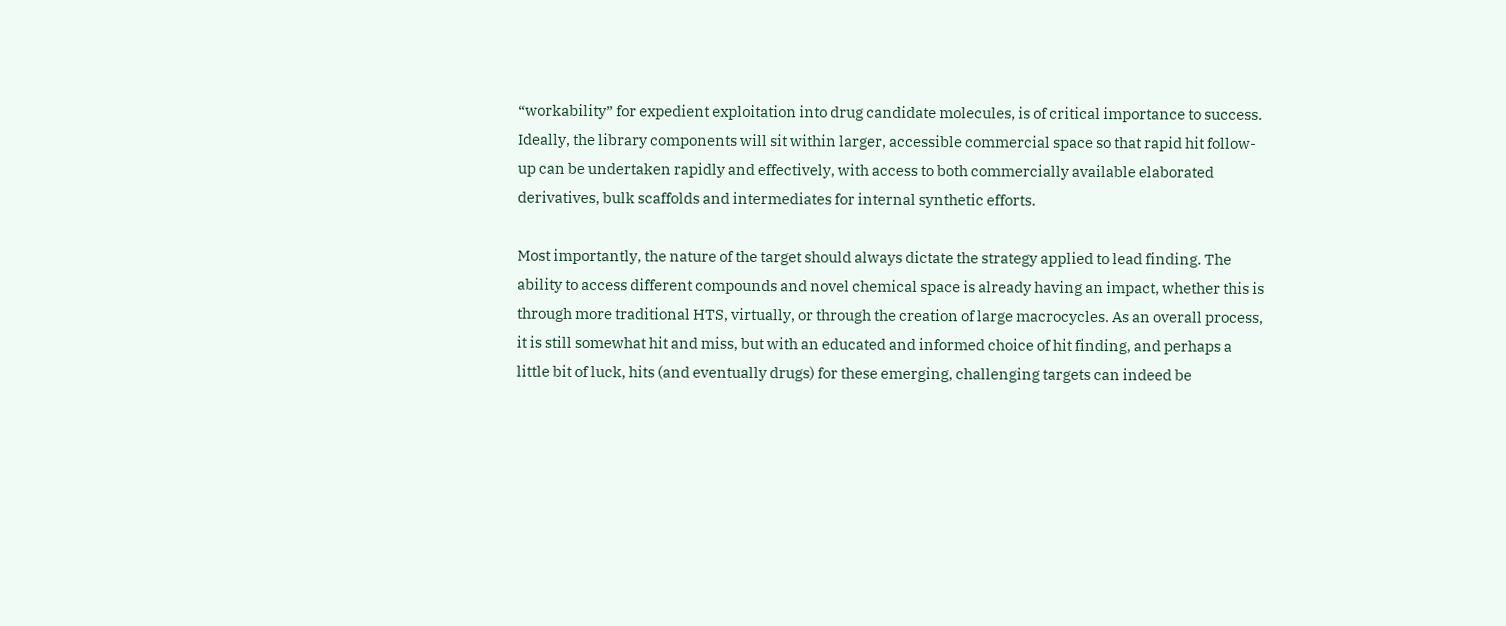“workability” for expedient exploitation into drug candidate molecules, is of critical importance to success. Ideally, the library components will sit within larger, accessible commercial space so that rapid hit follow-up can be undertaken rapidly and effectively, with access to both commercially available elaborated derivatives, bulk scaffolds and intermediates for internal synthetic efforts.

Most importantly, the nature of the target should always dictate the strategy applied to lead finding. The ability to access different compounds and novel chemical space is already having an impact, whether this is through more traditional HTS, virtually, or through the creation of large macrocycles. As an overall process, it is still somewhat hit and miss, but with an educated and informed choice of hit finding, and perhaps a little bit of luck, hits (and eventually drugs) for these emerging, challenging targets can indeed be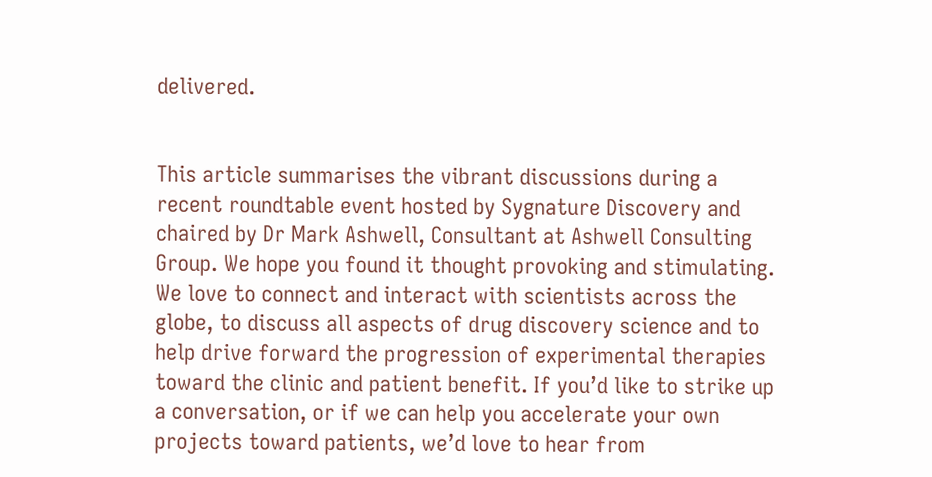delivered.


This article summarises the vibrant discussions during a recent roundtable event hosted by Sygnature Discovery and chaired by Dr Mark Ashwell, Consultant at Ashwell Consulting Group. We hope you found it thought provoking and stimulating. We love to connect and interact with scientists across the globe, to discuss all aspects of drug discovery science and to help drive forward the progression of experimental therapies toward the clinic and patient benefit. If you’d like to strike up a conversation, or if we can help you accelerate your own projects toward patients, we’d love to hear from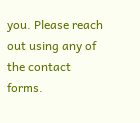you. Please reach out using any of the contact forms.